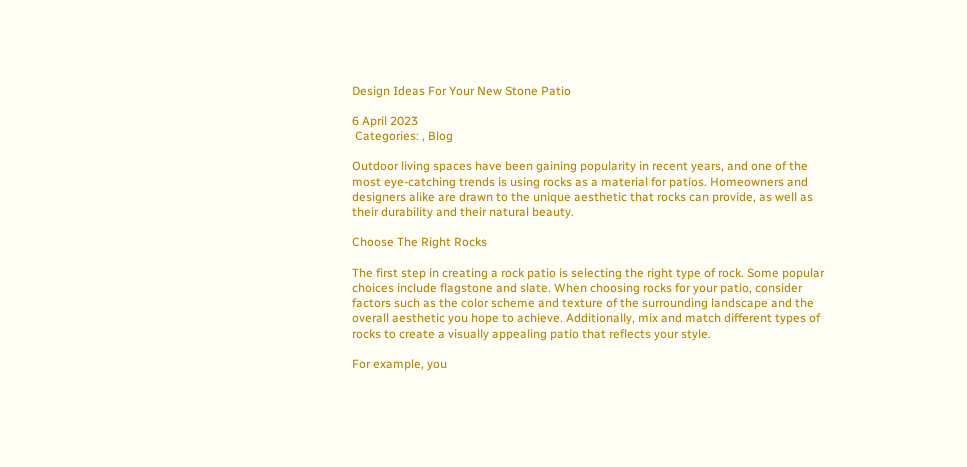Design Ideas For Your New Stone Patio

6 April 2023
 Categories: , Blog

Outdoor living spaces have been gaining popularity in recent years, and one of the most eye-catching trends is using rocks as a material for patios. Homeowners and designers alike are drawn to the unique aesthetic that rocks can provide, as well as their durability and their natural beauty.

Choose The Right Rocks

The first step in creating a rock patio is selecting the right type of rock. Some popular choices include flagstone and slate. When choosing rocks for your patio, consider factors such as the color scheme and texture of the surrounding landscape and the overall aesthetic you hope to achieve. Additionally, mix and match different types of rocks to create a visually appealing patio that reflects your style.

For example, you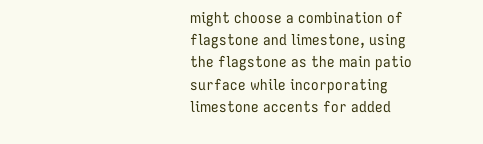might choose a combination of flagstone and limestone, using the flagstone as the main patio surface while incorporating limestone accents for added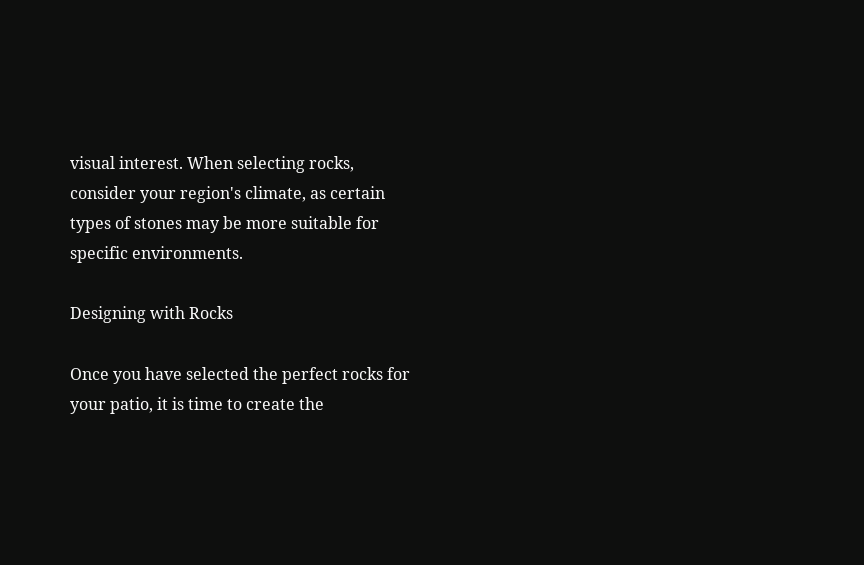visual interest. When selecting rocks, consider your region's climate, as certain types of stones may be more suitable for specific environments.

Designing with Rocks

Once you have selected the perfect rocks for your patio, it is time to create the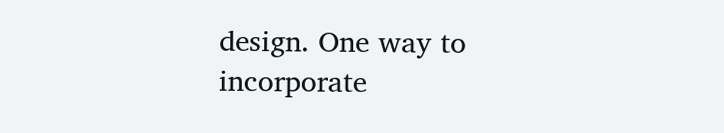design. One way to incorporate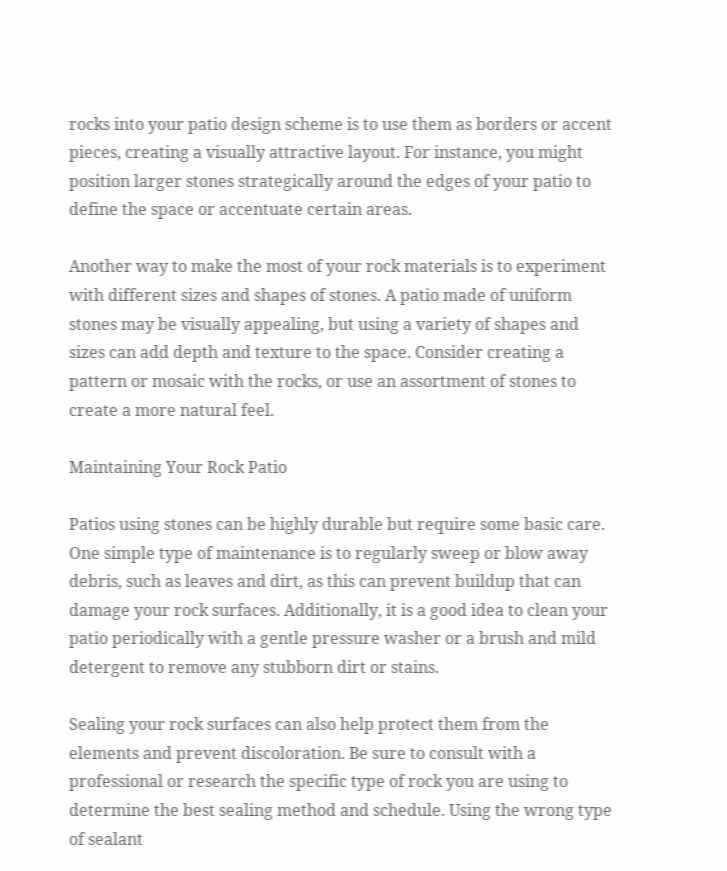rocks into your patio design scheme is to use them as borders or accent pieces, creating a visually attractive layout. For instance, you might position larger stones strategically around the edges of your patio to define the space or accentuate certain areas.

Another way to make the most of your rock materials is to experiment with different sizes and shapes of stones. A patio made of uniform stones may be visually appealing, but using a variety of shapes and sizes can add depth and texture to the space. Consider creating a pattern or mosaic with the rocks, or use an assortment of stones to create a more natural feel.

Maintaining Your Rock Patio

Patios using stones can be highly durable but require some basic care. One simple type of maintenance is to regularly sweep or blow away debris, such as leaves and dirt, as this can prevent buildup that can damage your rock surfaces. Additionally, it is a good idea to clean your patio periodically with a gentle pressure washer or a brush and mild detergent to remove any stubborn dirt or stains.

Sealing your rock surfaces can also help protect them from the elements and prevent discoloration. Be sure to consult with a professional or research the specific type of rock you are using to determine the best sealing method and schedule. Using the wrong type of sealant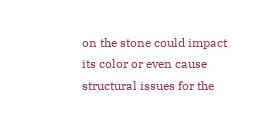on the stone could impact its color or even cause structural issues for the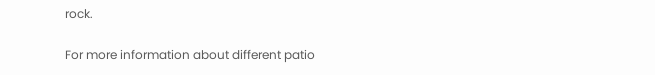rock.

For more information about different patio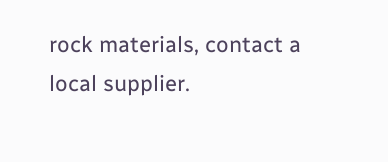rock materials, contact a local supplier.